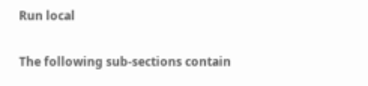Run local

The following sub-sections contain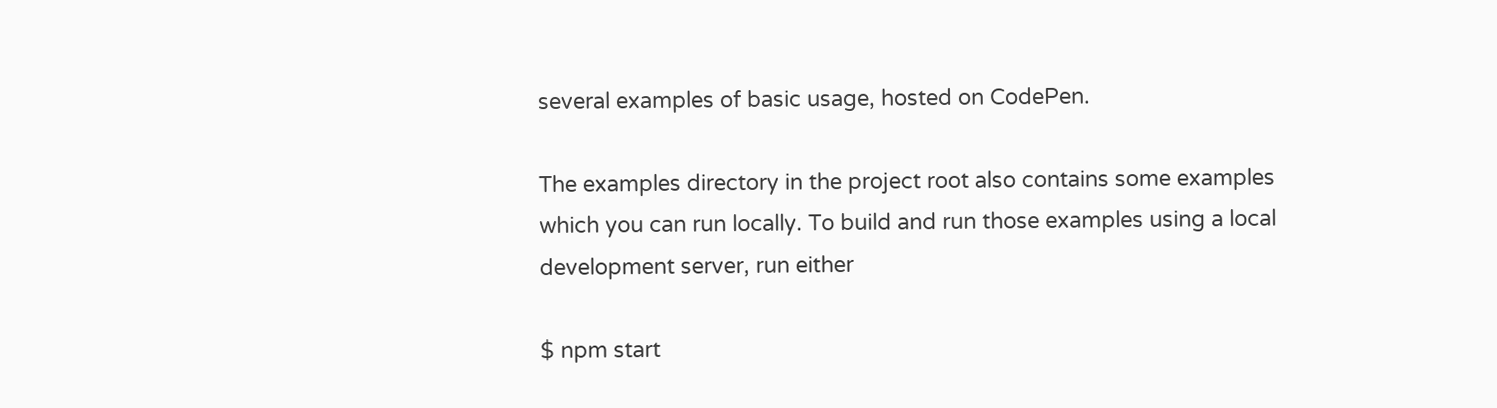several examples of basic usage, hosted on CodePen.

The examples directory in the project root also contains some examples which you can run locally. To build and run those examples using a local development server, run either

$ npm start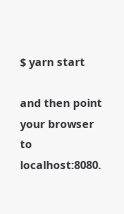$ yarn start

and then point your browser to localhost:8080.